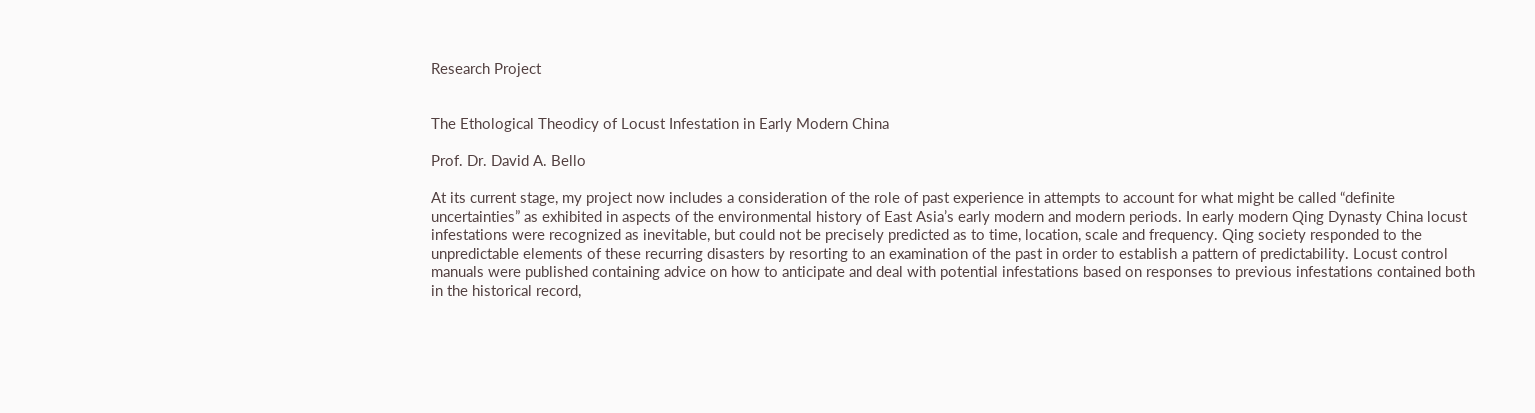Research Project


The Ethological Theodicy of Locust Infestation in Early Modern China

Prof. Dr. David A. Bello

At its current stage, my project now includes a consideration of the role of past experience in attempts to account for what might be called “definite uncertainties” as exhibited in aspects of the environmental history of East Asia’s early modern and modern periods. In early modern Qing Dynasty China locust infestations were recognized as inevitable, but could not be precisely predicted as to time, location, scale and frequency. Qing society responded to the unpredictable elements of these recurring disasters by resorting to an examination of the past in order to establish a pattern of predictability. Locust control manuals were published containing advice on how to anticipate and deal with potential infestations based on responses to previous infestations contained both in the historical record,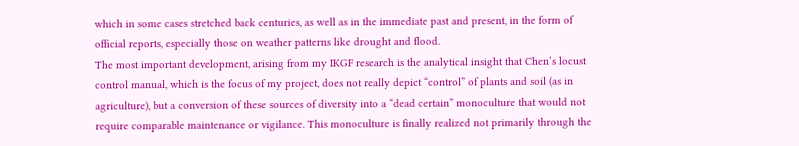which in some cases stretched back centuries, as well as in the immediate past and present, in the form of official reports, especially those on weather patterns like drought and flood.
The most important development, arising from my IKGF research is the analytical insight that Chen’s locust control manual, which is the focus of my project, does not really depict “control” of plants and soil (as in agriculture), but a conversion of these sources of diversity into a “dead certain” monoculture that would not require comparable maintenance or vigilance. This monoculture is finally realized not primarily through the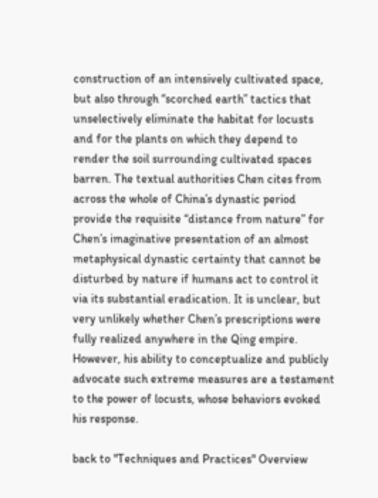construction of an intensively cultivated space, but also through “scorched earth” tactics that unselectively eliminate the habitat for locusts and for the plants on which they depend to render the soil surrounding cultivated spaces barren. The textual authorities Chen cites from across the whole of China’s dynastic period provide the requisite “distance from nature” for Chen’s imaginative presentation of an almost metaphysical dynastic certainty that cannot be disturbed by nature if humans act to control it via its substantial eradication. It is unclear, but very unlikely whether Chen’s prescriptions were fully realized anywhere in the Qing empire. However, his ability to conceptualize and publicly advocate such extreme measures are a testament to the power of locusts, whose behaviors evoked his response.

back to "Techniques and Practices" Overview